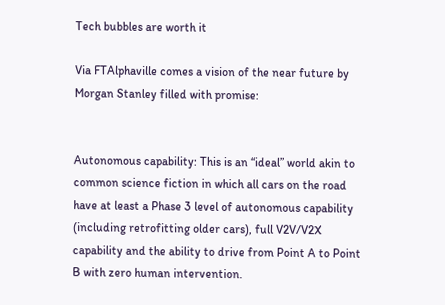Tech bubbles are worth it

Via FTAlphaville comes a vision of the near future by Morgan Stanley filled with promise:


Autonomous capability: This is an “ideal” world akin to common science fiction in which all cars on the road have at least a Phase 3 level of autonomous capability (including retrofitting older cars), full V2V/V2X capability and the ability to drive from Point A to Point B with zero human intervention.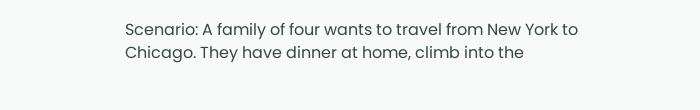Scenario: A family of four wants to travel from New York to Chicago. They have dinner at home, climb into the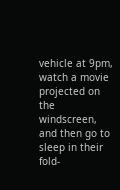vehicle at 9pm, watch a movie projected on the windscreen, and then go to sleep in their fold-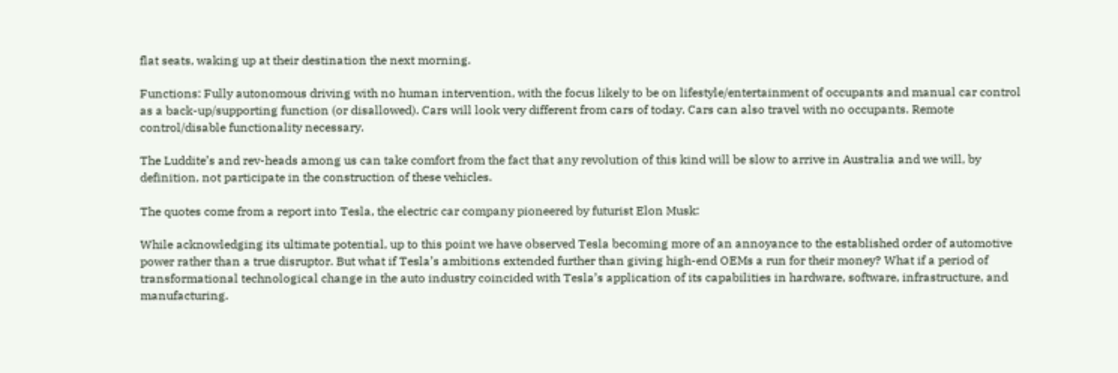flat seats, waking up at their destination the next morning.

Functions: Fully autonomous driving with no human intervention, with the focus likely to be on lifestyle/entertainment of occupants and manual car control as a back-up/supporting function (or disallowed). Cars will look very different from cars of today. Cars can also travel with no occupants. Remote control/disable functionality necessary.

The Luddite’s and rev-heads among us can take comfort from the fact that any revolution of this kind will be slow to arrive in Australia and we will, by definition, not participate in the construction of these vehicles.

The quotes come from a report into Tesla, the electric car company pioneered by futurist Elon Musk:

While acknowledging its ultimate potential, up to this point we have observed Tesla becoming more of an annoyance to the established order of automotive power rather than a true disruptor. But what if Tesla’s ambitions extended further than giving high-end OEMs a run for their money? What if a period of transformational technological change in the auto industry coincided with Tesla’s application of its capabilities in hardware, software, infrastructure, and manufacturing.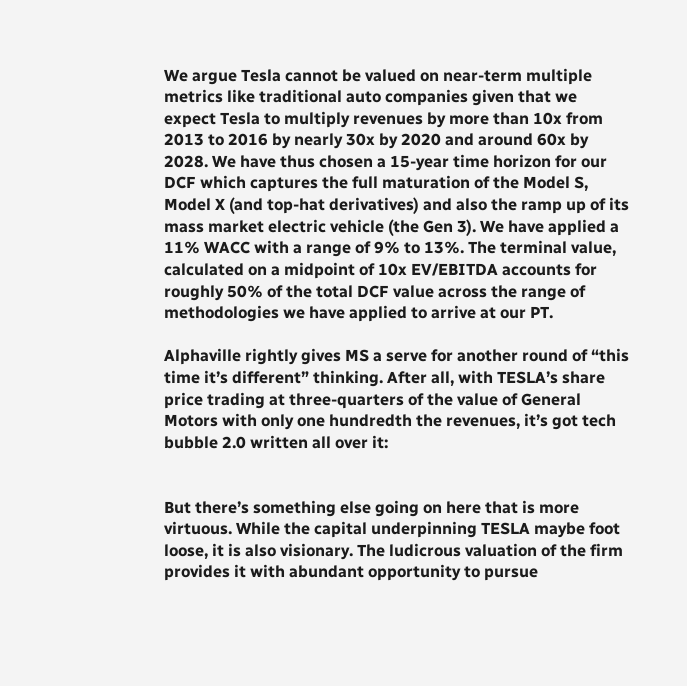We argue Tesla cannot be valued on near-term multiple metrics like traditional auto companies given that we expect Tesla to multiply revenues by more than 10x from 2013 to 2016 by nearly 30x by 2020 and around 60x by 2028. We have thus chosen a 15-year time horizon for our DCF which captures the full maturation of the Model S, Model X (and top-hat derivatives) and also the ramp up of its mass market electric vehicle (the Gen 3). We have applied a 11% WACC with a range of 9% to 13%. The terminal value, calculated on a midpoint of 10x EV/EBITDA accounts for roughly 50% of the total DCF value across the range of methodologies we have applied to arrive at our PT.

Alphaville rightly gives MS a serve for another round of “this time it’s different” thinking. After all, with TESLA’s share price trading at three-quarters of the value of General Motors with only one hundredth the revenues, it’s got tech bubble 2.0 written all over it:


But there’s something else going on here that is more virtuous. While the capital underpinning TESLA maybe foot loose, it is also visionary. The ludicrous valuation of the firm provides it with abundant opportunity to pursue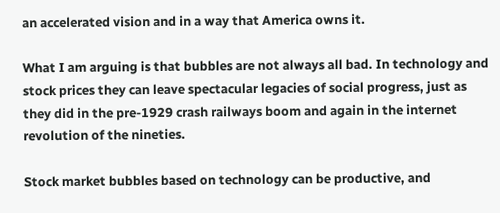an accelerated vision and in a way that America owns it.

What I am arguing is that bubbles are not always all bad. In technology and stock prices they can leave spectacular legacies of social progress, just as they did in the pre-1929 crash railways boom and again in the internet revolution of the nineties.

Stock market bubbles based on technology can be productive, and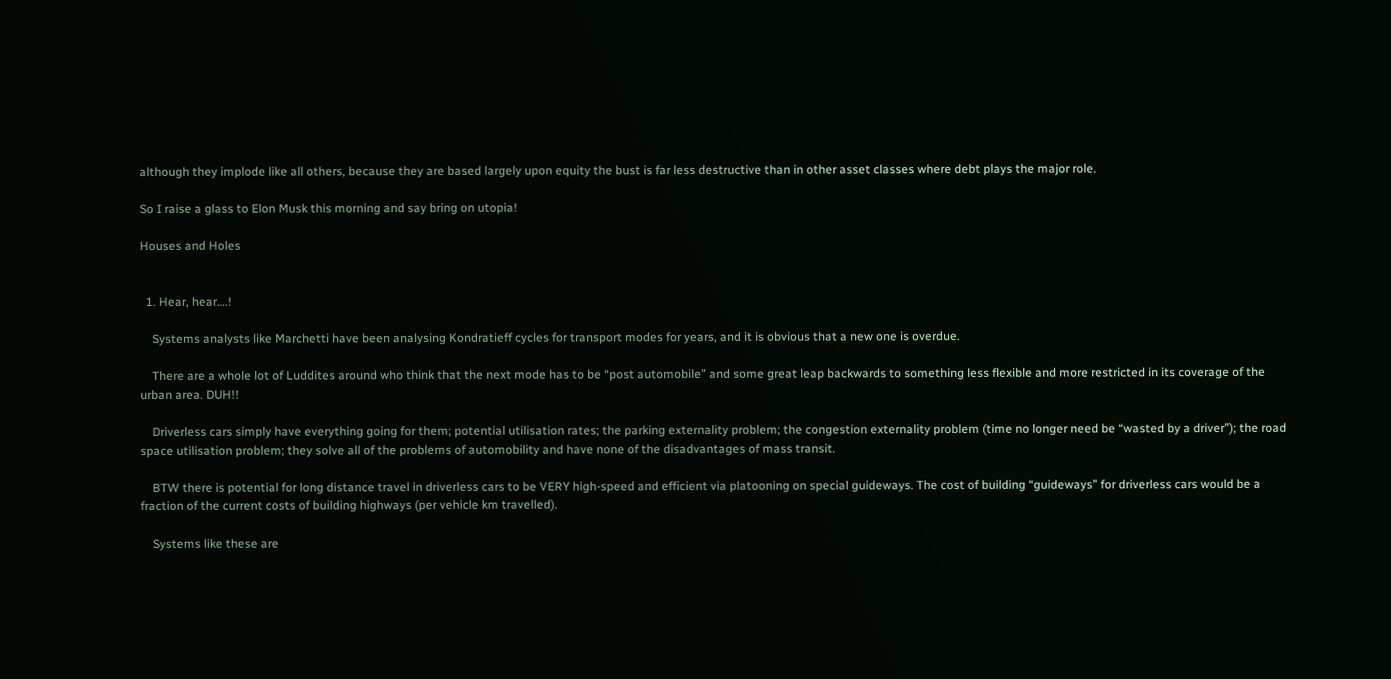although they implode like all others, because they are based largely upon equity the bust is far less destructive than in other asset classes where debt plays the major role.

So I raise a glass to Elon Musk this morning and say bring on utopia!

Houses and Holes


  1. Hear, hear….!

    Systems analysts like Marchetti have been analysing Kondratieff cycles for transport modes for years, and it is obvious that a new one is overdue.

    There are a whole lot of Luddites around who think that the next mode has to be “post automobile” and some great leap backwards to something less flexible and more restricted in its coverage of the urban area. DUH!!

    Driverless cars simply have everything going for them; potential utilisation rates; the parking externality problem; the congestion externality problem (time no longer need be “wasted by a driver”); the road space utilisation problem; they solve all of the problems of automobility and have none of the disadvantages of mass transit.

    BTW there is potential for long distance travel in driverless cars to be VERY high-speed and efficient via platooning on special guideways. The cost of building “guideways” for driverless cars would be a fraction of the current costs of building highways (per vehicle km travelled).

    Systems like these are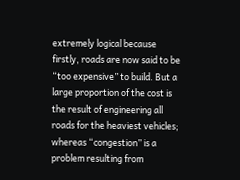extremely logical because firstly, roads are now said to be “too expensive” to build. But a large proportion of the cost is the result of engineering all roads for the heaviest vehicles; whereas “congestion” is a problem resulting from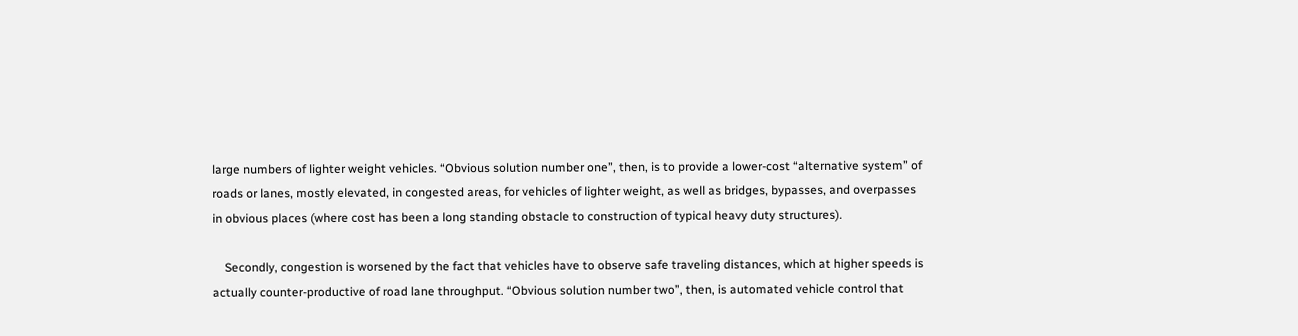large numbers of lighter weight vehicles. “Obvious solution number one”, then, is to provide a lower-cost “alternative system” of roads or lanes, mostly elevated, in congested areas, for vehicles of lighter weight, as well as bridges, bypasses, and overpasses in obvious places (where cost has been a long standing obstacle to construction of typical heavy duty structures).

    Secondly, congestion is worsened by the fact that vehicles have to observe safe traveling distances, which at higher speeds is actually counter-productive of road lane throughput. “Obvious solution number two”, then, is automated vehicle control that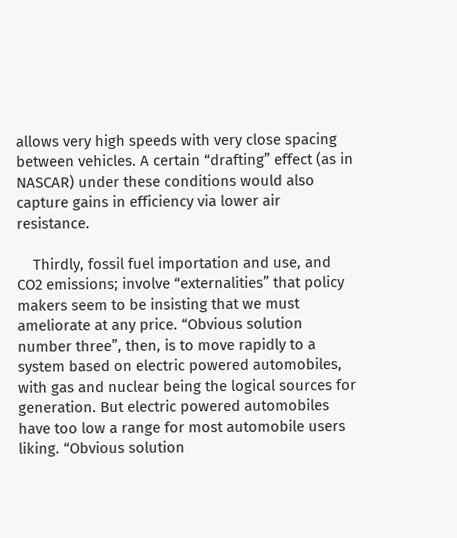allows very high speeds with very close spacing between vehicles. A certain “drafting” effect (as in NASCAR) under these conditions would also capture gains in efficiency via lower air resistance.

    Thirdly, fossil fuel importation and use, and CO2 emissions; involve “externalities” that policy makers seem to be insisting that we must ameliorate at any price. “Obvious solution number three”, then, is to move rapidly to a system based on electric powered automobiles, with gas and nuclear being the logical sources for generation. But electric powered automobiles have too low a range for most automobile users liking. “Obvious solution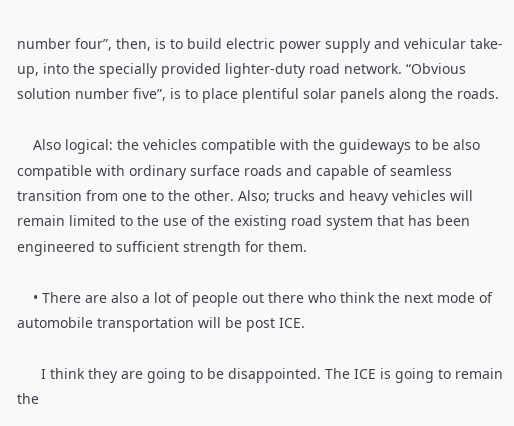number four”, then, is to build electric power supply and vehicular take-up, into the specially provided lighter-duty road network. “Obvious solution number five”, is to place plentiful solar panels along the roads.

    Also logical: the vehicles compatible with the guideways to be also compatible with ordinary surface roads and capable of seamless transition from one to the other. Also; trucks and heavy vehicles will remain limited to the use of the existing road system that has been engineered to sufficient strength for them.

    • There are also a lot of people out there who think the next mode of automobile transportation will be post ICE.

      I think they are going to be disappointed. The ICE is going to remain the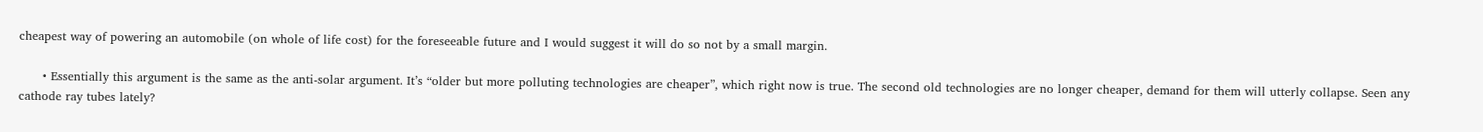cheapest way of powering an automobile (on whole of life cost) for the foreseeable future and I would suggest it will do so not by a small margin.

      • Essentially this argument is the same as the anti-solar argument. It’s “older but more polluting technologies are cheaper”, which right now is true. The second old technologies are no longer cheaper, demand for them will utterly collapse. Seen any cathode ray tubes lately?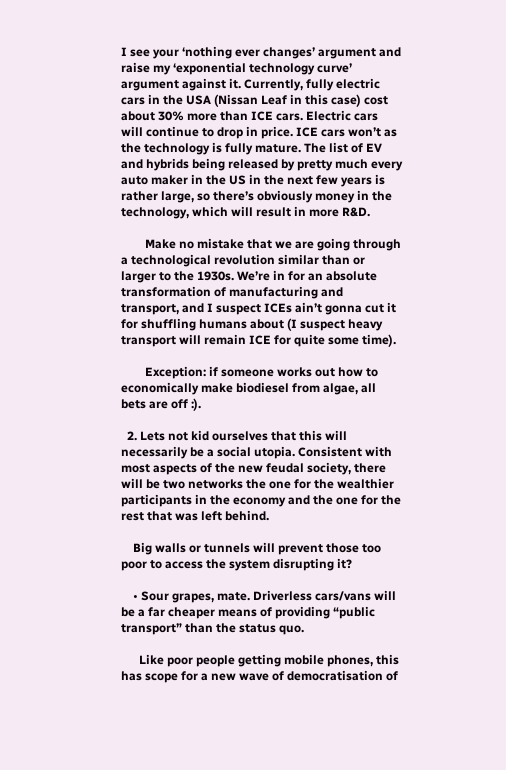I see your ‘nothing ever changes’ argument and raise my ‘exponential technology curve’ argument against it. Currently, fully electric cars in the USA (Nissan Leaf in this case) cost about 30% more than ICE cars. Electric cars will continue to drop in price. ICE cars won’t as the technology is fully mature. The list of EV and hybrids being released by pretty much every auto maker in the US in the next few years is rather large, so there’s obviously money in the technology, which will result in more R&D.

        Make no mistake that we are going through a technological revolution similar than or larger to the 1930s. We’re in for an absolute transformation of manufacturing and transport, and I suspect ICEs ain’t gonna cut it for shuffling humans about (I suspect heavy transport will remain ICE for quite some time).

        Exception: if someone works out how to economically make biodiesel from algae, all bets are off :).

  2. Lets not kid ourselves that this will necessarily be a social utopia. Consistent with most aspects of the new feudal society, there will be two networks the one for the wealthier participants in the economy and the one for the rest that was left behind.

    Big walls or tunnels will prevent those too poor to access the system disrupting it?

    • Sour grapes, mate. Driverless cars/vans will be a far cheaper means of providing “public transport” than the status quo.

      Like poor people getting mobile phones, this has scope for a new wave of democratisation of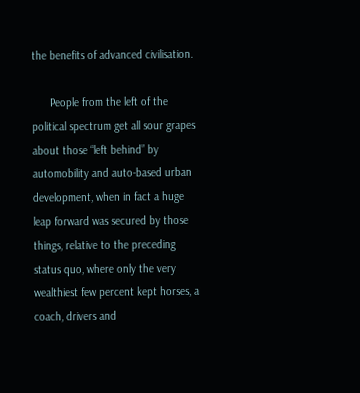the benefits of advanced civilisation.

      People from the left of the political spectrum get all sour grapes about those “left behind” by automobility and auto-based urban development, when in fact a huge leap forward was secured by those things, relative to the preceding status quo, where only the very wealthiest few percent kept horses, a coach, drivers and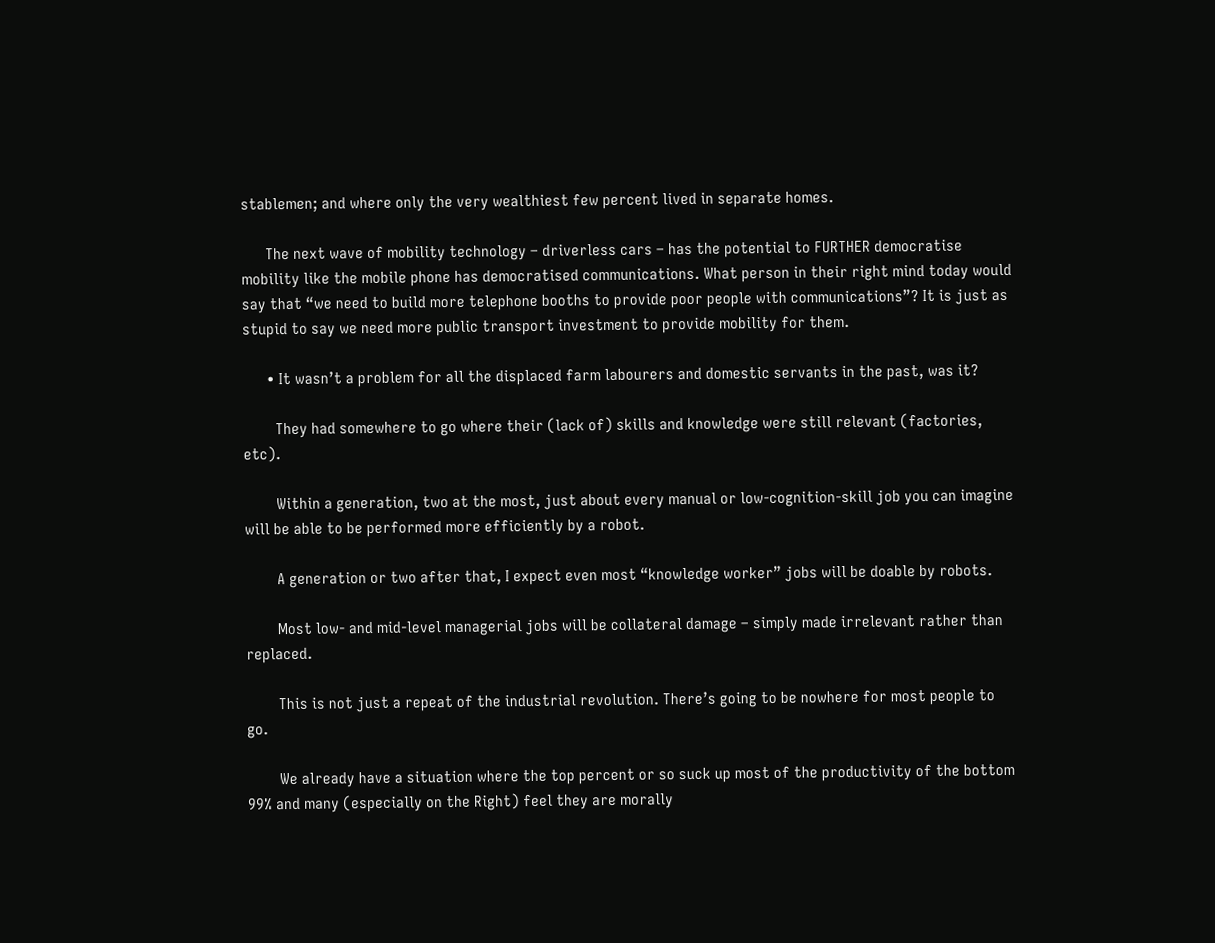stablemen; and where only the very wealthiest few percent lived in separate homes.

      The next wave of mobility technology – driverless cars – has the potential to FURTHER democratise mobility like the mobile phone has democratised communications. What person in their right mind today would say that “we need to build more telephone booths to provide poor people with communications”? It is just as stupid to say we need more public transport investment to provide mobility for them.

      • It wasn’t a problem for all the displaced farm labourers and domestic servants in the past, was it?

        They had somewhere to go where their (lack of) skills and knowledge were still relevant (factories, etc).

        Within a generation, two at the most, just about every manual or low-cognition-skill job you can imagine will be able to be performed more efficiently by a robot.

        A generation or two after that, I expect even most “knowledge worker” jobs will be doable by robots.

        Most low- and mid-level managerial jobs will be collateral damage – simply made irrelevant rather than replaced.

        This is not just a repeat of the industrial revolution. There’s going to be nowhere for most people to go.

        We already have a situation where the top percent or so suck up most of the productivity of the bottom 99% and many (especially on the Right) feel they are morally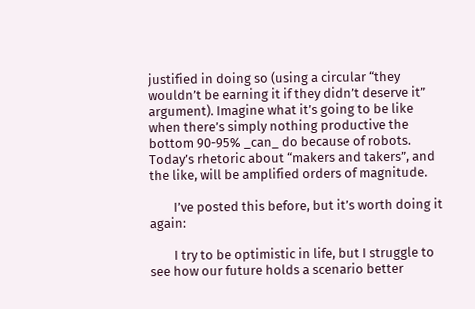justified in doing so (using a circular “they wouldn’t be earning it if they didn’t deserve it” argument). Imagine what it’s going to be like when there’s simply nothing productive the bottom 90-95% _can_ do because of robots. Today’s rhetoric about “makers and takers”, and the like, will be amplified orders of magnitude.

        I’ve posted this before, but it’s worth doing it again:

        I try to be optimistic in life, but I struggle to see how our future holds a scenario better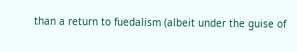than a return to fuedalism (albeit under the guise of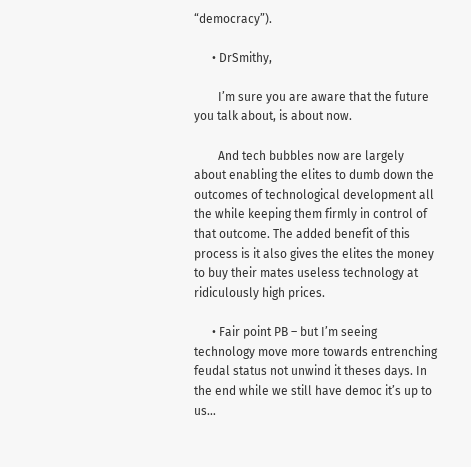“democracy”).

      • DrSmithy,

        I’m sure you are aware that the future you talk about, is about now.

        And tech bubbles now are largely about enabling the elites to dumb down the outcomes of technological development all the while keeping them firmly in control of that outcome. The added benefit of this process is it also gives the elites the money to buy their mates useless technology at ridiculously high prices.

      • Fair point PB – but I’m seeing technology move more towards entrenching feudal status not unwind it theses days. In the end while we still have democ it’s up to us…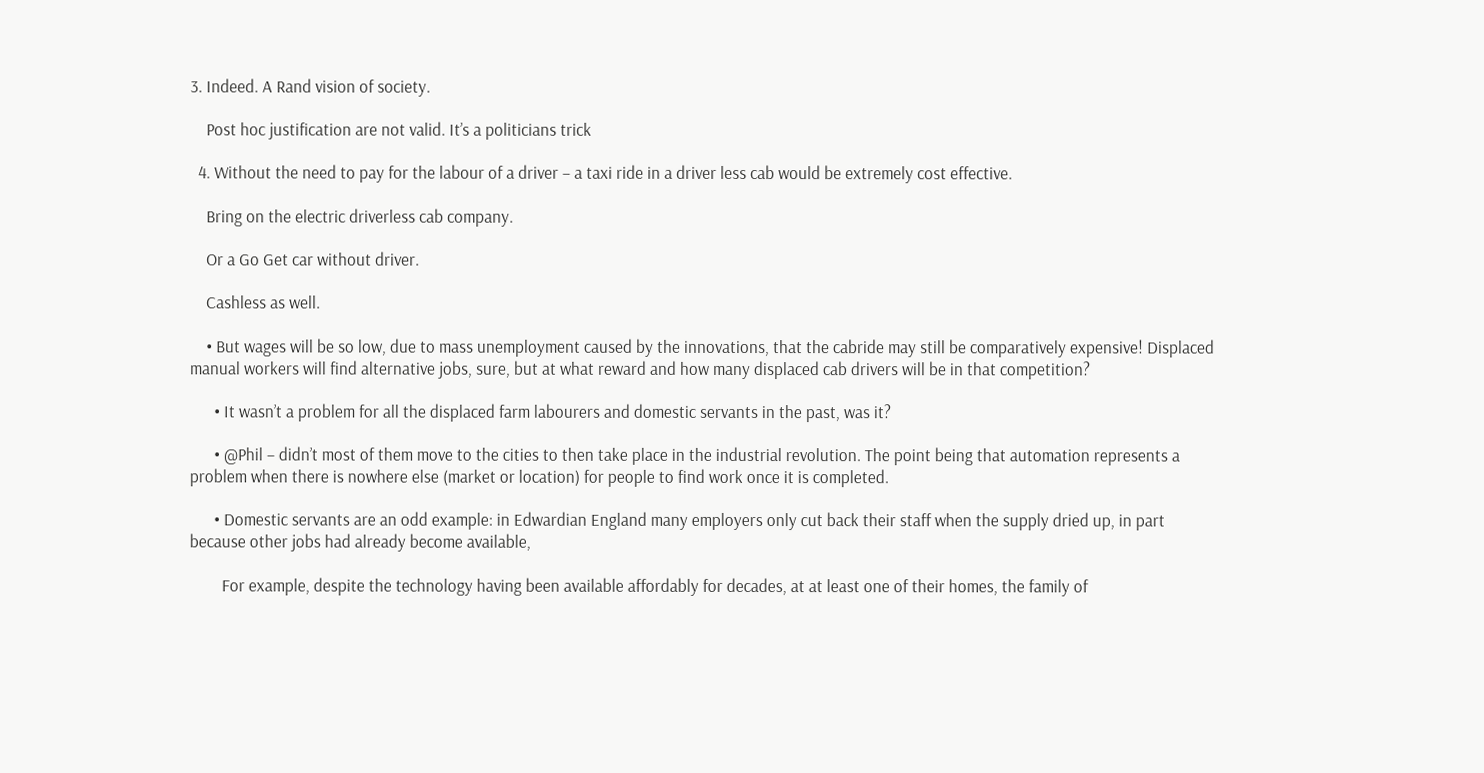3. Indeed. A Rand vision of society.

    Post hoc justification are not valid. It’s a politicians trick

  4. Without the need to pay for the labour of a driver – a taxi ride in a driver less cab would be extremely cost effective.

    Bring on the electric driverless cab company.

    Or a Go Get car without driver.

    Cashless as well.

    • But wages will be so low, due to mass unemployment caused by the innovations, that the cabride may still be comparatively expensive! Displaced manual workers will find alternative jobs, sure, but at what reward and how many displaced cab drivers will be in that competition?

      • It wasn’t a problem for all the displaced farm labourers and domestic servants in the past, was it?

      • @Phil – didn’t most of them move to the cities to then take place in the industrial revolution. The point being that automation represents a problem when there is nowhere else (market or location) for people to find work once it is completed.

      • Domestic servants are an odd example: in Edwardian England many employers only cut back their staff when the supply dried up, in part because other jobs had already become available,

        For example, despite the technology having been available affordably for decades, at at least one of their homes, the family of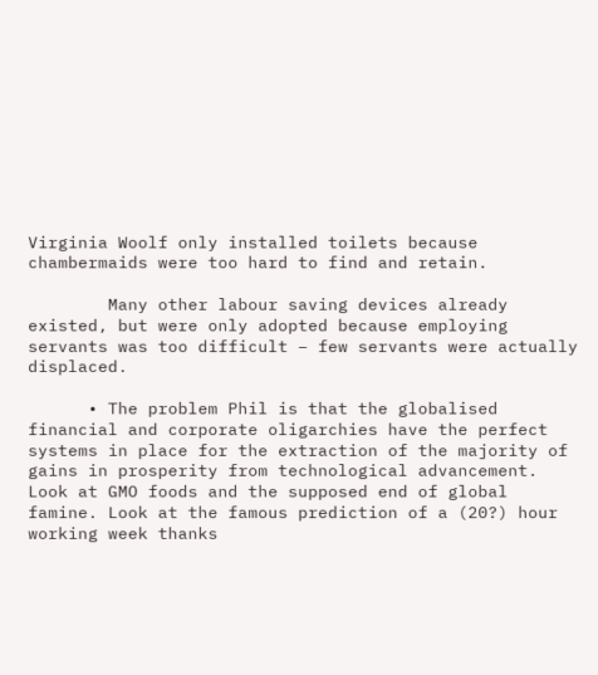Virginia Woolf only installed toilets because chambermaids were too hard to find and retain.

        Many other labour saving devices already existed, but were only adopted because employing servants was too difficult – few servants were actually displaced.

      • The problem Phil is that the globalised financial and corporate oligarchies have the perfect systems in place for the extraction of the majority of gains in prosperity from technological advancement. Look at GMO foods and the supposed end of global famine. Look at the famous prediction of a (20?) hour working week thanks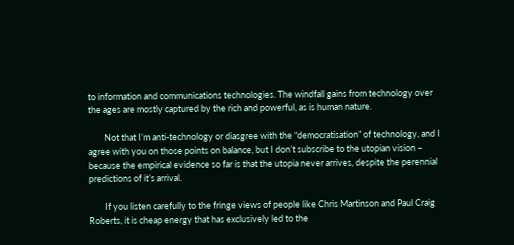to information and communications technologies. The windfall gains from technology over the ages are mostly captured by the rich and powerful, as is human nature.

        Not that I’m anti-technology or diasgree with the “democratisation” of technology, and I agree with you on those points on balance, but I don’t subscribe to the utopian vision – because the empirical evidence so far is that the utopia never arrives, despite the perennial predictions of it’s arrival.

        If you listen carefully to the fringe views of people like Chris Martinson and Paul Craig Roberts, it is cheap energy that has exclusively led to the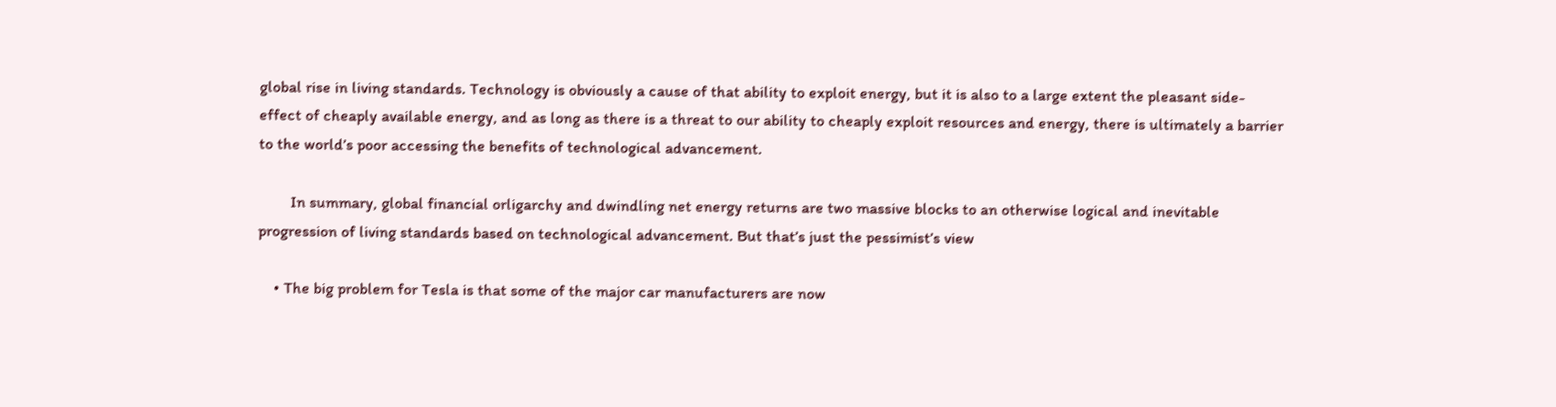global rise in living standards. Technology is obviously a cause of that ability to exploit energy, but it is also to a large extent the pleasant side-effect of cheaply available energy, and as long as there is a threat to our ability to cheaply exploit resources and energy, there is ultimately a barrier to the world’s poor accessing the benefits of technological advancement.

        In summary, global financial orligarchy and dwindling net energy returns are two massive blocks to an otherwise logical and inevitable progression of living standards based on technological advancement. But that’s just the pessimist’s view

    • The big problem for Tesla is that some of the major car manufacturers are now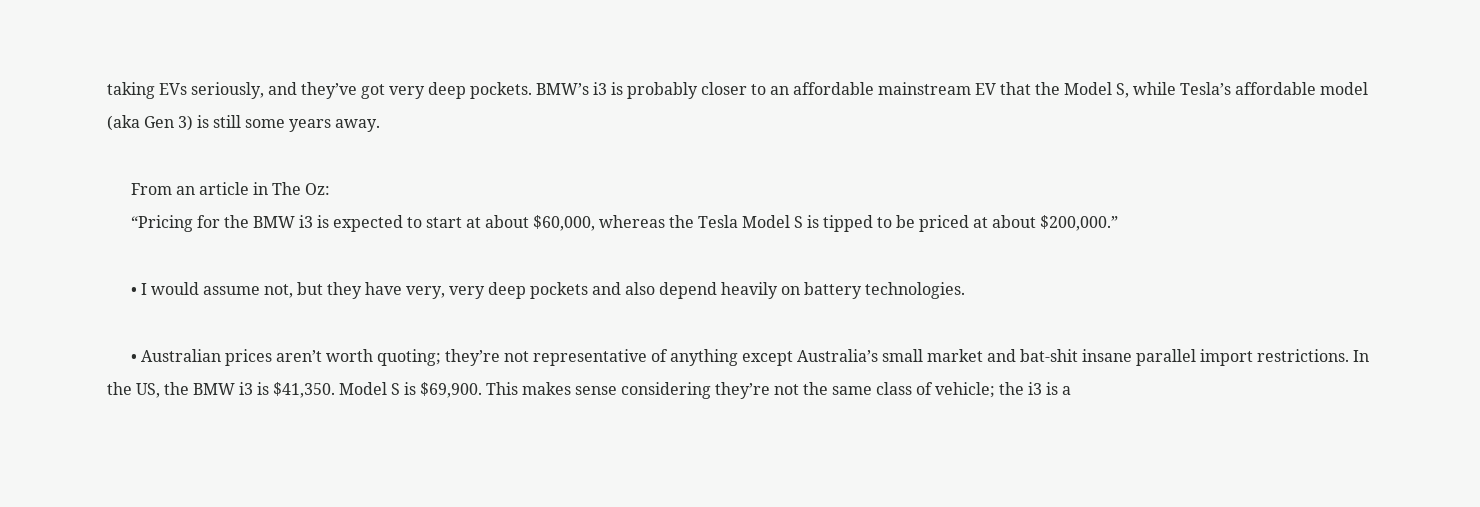taking EVs seriously, and they’ve got very deep pockets. BMW’s i3 is probably closer to an affordable mainstream EV that the Model S, while Tesla’s affordable model (aka Gen 3) is still some years away.

      From an article in The Oz:
      “Pricing for the BMW i3 is expected to start at about $60,000, whereas the Tesla Model S is tipped to be priced at about $200,000.”

      • I would assume not, but they have very, very deep pockets and also depend heavily on battery technologies.

      • Australian prices aren’t worth quoting; they’re not representative of anything except Australia’s small market and bat-shit insane parallel import restrictions. In the US, the BMW i3 is $41,350. Model S is $69,900. This makes sense considering they’re not the same class of vehicle; the i3 is a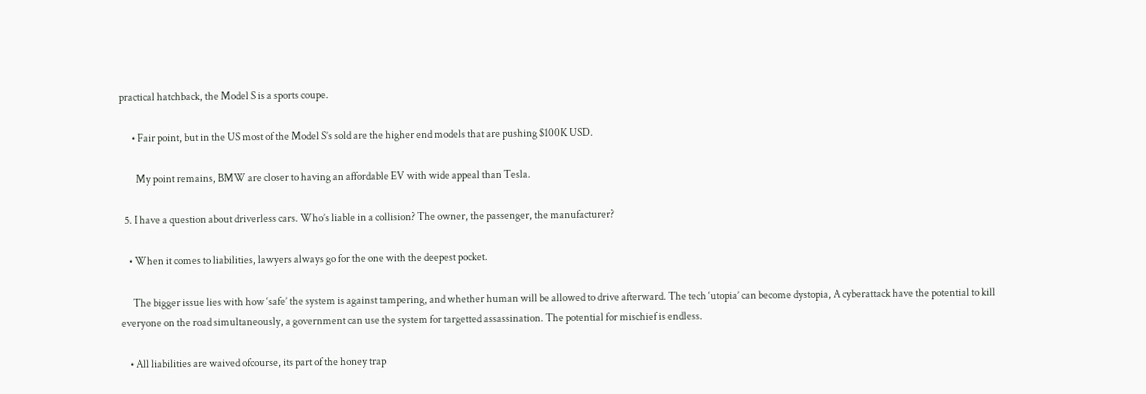practical hatchback, the Model S is a sports coupe.

      • Fair point, but in the US most of the Model S’s sold are the higher end models that are pushing $100K USD.

        My point remains, BMW are closer to having an affordable EV with wide appeal than Tesla.

  5. I have a question about driverless cars. Who’s liable in a collision? The owner, the passenger, the manufacturer?

    • When it comes to liabilities, lawyers always go for the one with the deepest pocket.

      The bigger issue lies with how ‘safe’ the system is against tampering, and whether human will be allowed to drive afterward. The tech ‘utopia’ can become dystopia, A cyberattack have the potential to kill everyone on the road simultaneously, a government can use the system for targetted assassination. The potential for mischief is endless.

    • All liabilities are waived ofcourse, its part of the honey trap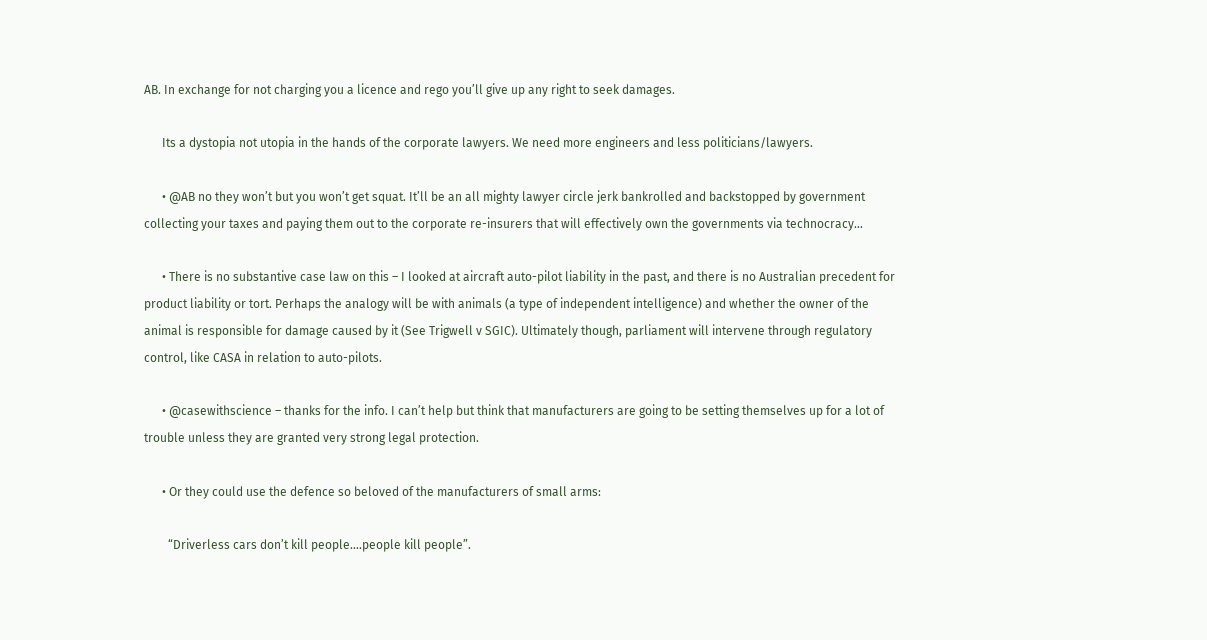AB. In exchange for not charging you a licence and rego you’ll give up any right to seek damages.

      Its a dystopia not utopia in the hands of the corporate lawyers. We need more engineers and less politicians/lawyers.

      • @AB no they won’t but you won’t get squat. It’ll be an all mighty lawyer circle jerk bankrolled and backstopped by government collecting your taxes and paying them out to the corporate re-insurers that will effectively own the governments via technocracy…

      • There is no substantive case law on this – I looked at aircraft auto-pilot liability in the past, and there is no Australian precedent for product liability or tort. Perhaps the analogy will be with animals (a type of independent intelligence) and whether the owner of the animal is responsible for damage caused by it (See Trigwell v SGIC). Ultimately though, parliament will intervene through regulatory control, like CASA in relation to auto-pilots.

      • @casewithscience – thanks for the info. I can’t help but think that manufacturers are going to be setting themselves up for a lot of trouble unless they are granted very strong legal protection.

      • Or they could use the defence so beloved of the manufacturers of small arms:

        “Driverless cars don’t kill people….people kill people”.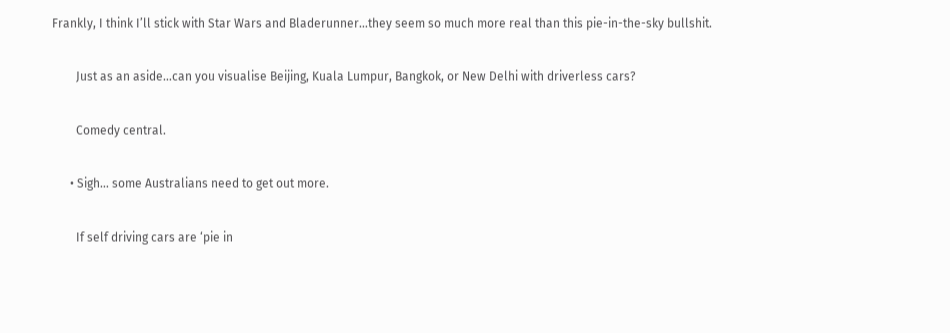Frankly, I think I’ll stick with Star Wars and Bladerunner…they seem so much more real than this pie-in-the-sky bullshit.

        Just as an aside…can you visualise Beijing, Kuala Lumpur, Bangkok, or New Delhi with driverless cars?

        Comedy central.

      • Sigh… some Australians need to get out more.

        If self driving cars are ‘pie in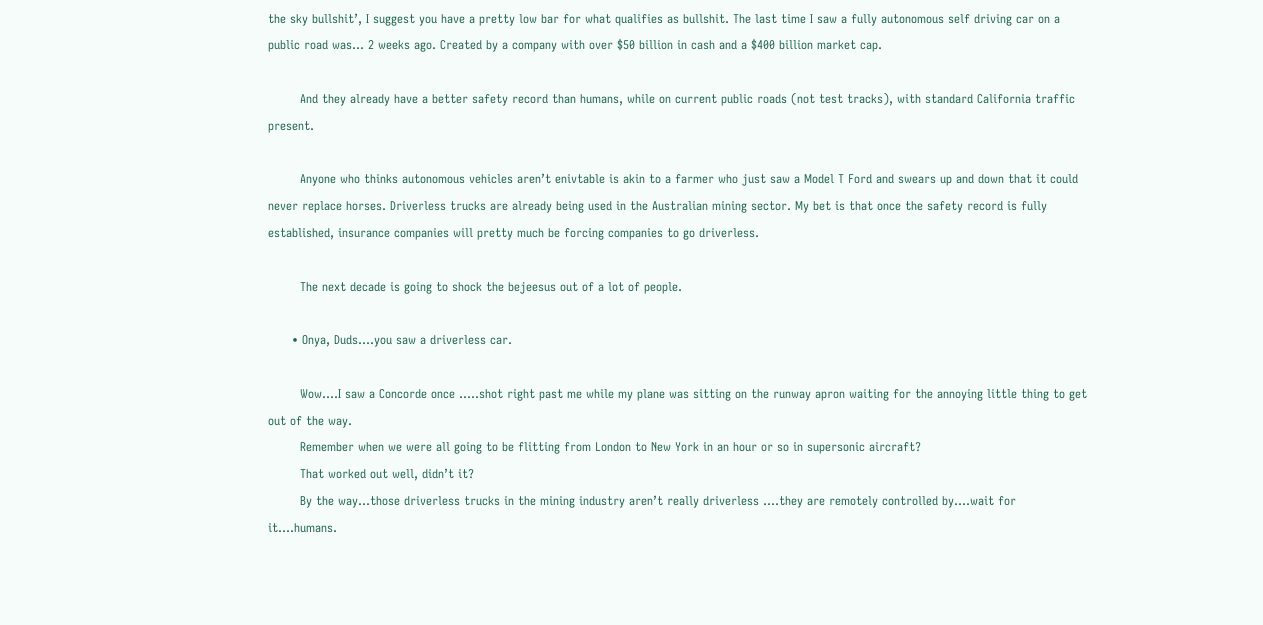the sky bullshit’, I suggest you have a pretty low bar for what qualifies as bullshit. The last time I saw a fully autonomous self driving car on a public road was… 2 weeks ago. Created by a company with over $50 billion in cash and a $400 billion market cap.

        And they already have a better safety record than humans, while on current public roads (not test tracks), with standard California traffic present.

        Anyone who thinks autonomous vehicles aren’t enivtable is akin to a farmer who just saw a Model T Ford and swears up and down that it could never replace horses. Driverless trucks are already being used in the Australian mining sector. My bet is that once the safety record is fully established, insurance companies will pretty much be forcing companies to go driverless.

        The next decade is going to shock the bejeesus out of a lot of people.

      • Onya, Duds….you saw a driverless car.

        Wow….I saw a Concorde once …..shot right past me while my plane was sitting on the runway apron waiting for the annoying little thing to get out of the way.
        Remember when we were all going to be flitting from London to New York in an hour or so in supersonic aircraft?
        That worked out well, didn’t it?
        By the way…those driverless trucks in the mining industry aren’t really driverless ….they are remotely controlled by….wait for it….humans.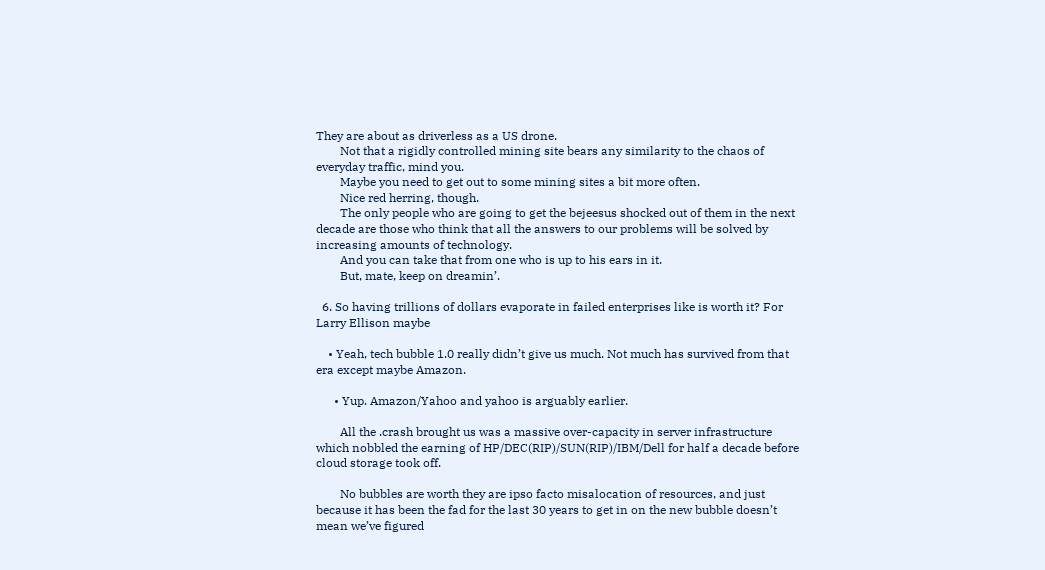They are about as driverless as a US drone.
        Not that a rigidly controlled mining site bears any similarity to the chaos of everyday traffic, mind you.
        Maybe you need to get out to some mining sites a bit more often.
        Nice red herring, though.
        The only people who are going to get the bejeesus shocked out of them in the next decade are those who think that all the answers to our problems will be solved by increasing amounts of technology.
        And you can take that from one who is up to his ears in it.
        But, mate, keep on dreamin’.

  6. So having trillions of dollars evaporate in failed enterprises like is worth it? For Larry Ellison maybe

    • Yeah, tech bubble 1.0 really didn’t give us much. Not much has survived from that era except maybe Amazon.

      • Yup. Amazon/Yahoo and yahoo is arguably earlier.

        All the .crash brought us was a massive over-capacity in server infrastructure which nobbled the earning of HP/DEC(RIP)/SUN(RIP)/IBM/Dell for half a decade before cloud storage took off.

        No bubbles are worth they are ipso facto misalocation of resources, and just because it has been the fad for the last 30 years to get in on the new bubble doesn’t mean we’ve figured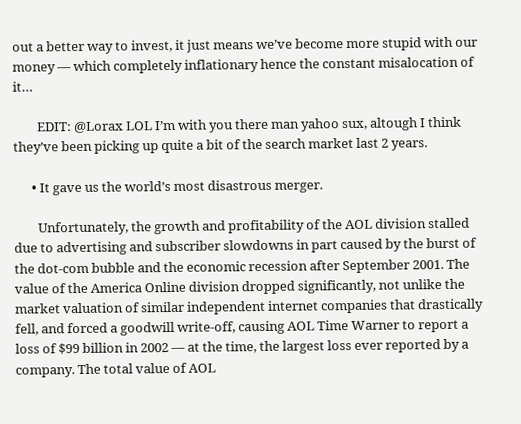out a better way to invest, it just means we’ve become more stupid with our money — which completely inflationary hence the constant misalocation of it…

        EDIT: @Lorax LOL I’m with you there man yahoo sux, altough I think they’ve been picking up quite a bit of the search market last 2 years.

      • It gave us the world’s most disastrous merger.

        Unfortunately, the growth and profitability of the AOL division stalled due to advertising and subscriber slowdowns in part caused by the burst of the dot-com bubble and the economic recession after September 2001. The value of the America Online division dropped significantly, not unlike the market valuation of similar independent internet companies that drastically fell, and forced a goodwill write-off, causing AOL Time Warner to report a loss of $99 billion in 2002 — at the time, the largest loss ever reported by a company. The total value of AOL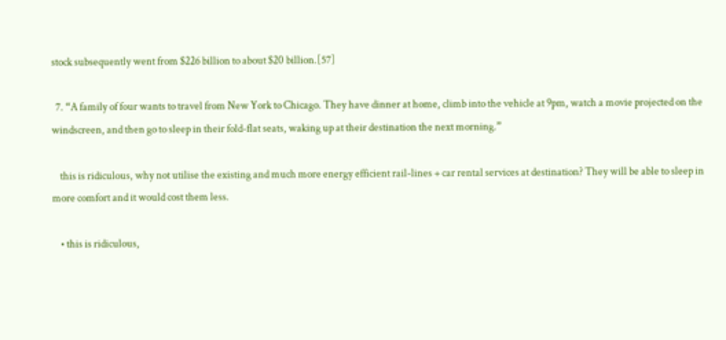stock subsequently went from $226 billion to about $20 billion.[57]

  7. “A family of four wants to travel from New York to Chicago. They have dinner at home, climb into the vehicle at 9pm, watch a movie projected on the windscreen, and then go to sleep in their fold-flat seats, waking up at their destination the next morning.”

    this is ridiculous, why not utilise the existing and much more energy efficient rail-lines + car rental services at destination? They will be able to sleep in more comfort and it would cost them less.

    • this is ridiculous,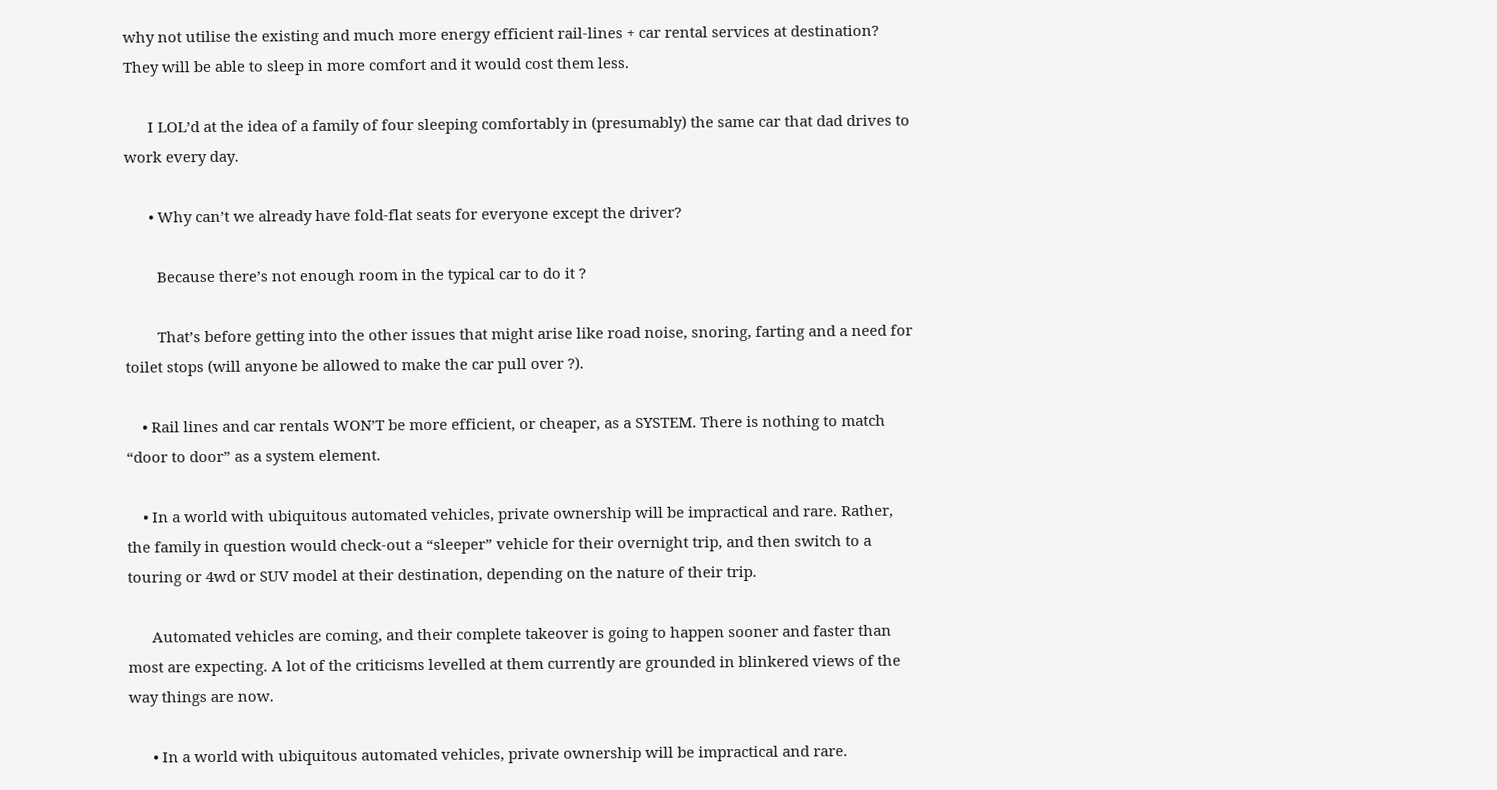why not utilise the existing and much more energy efficient rail-lines + car rental services at destination? They will be able to sleep in more comfort and it would cost them less.

      I LOL’d at the idea of a family of four sleeping comfortably in (presumably) the same car that dad drives to work every day.

      • Why can’t we already have fold-flat seats for everyone except the driver?

        Because there’s not enough room in the typical car to do it ?

        That’s before getting into the other issues that might arise like road noise, snoring, farting and a need for toilet stops (will anyone be allowed to make the car pull over ?).

    • Rail lines and car rentals WON’T be more efficient, or cheaper, as a SYSTEM. There is nothing to match “door to door” as a system element.

    • In a world with ubiquitous automated vehicles, private ownership will be impractical and rare. Rather, the family in question would check-out a “sleeper” vehicle for their overnight trip, and then switch to a touring or 4wd or SUV model at their destination, depending on the nature of their trip.

      Automated vehicles are coming, and their complete takeover is going to happen sooner and faster than most are expecting. A lot of the criticisms levelled at them currently are grounded in blinkered views of the way things are now.

      • In a world with ubiquitous automated vehicles, private ownership will be impractical and rare.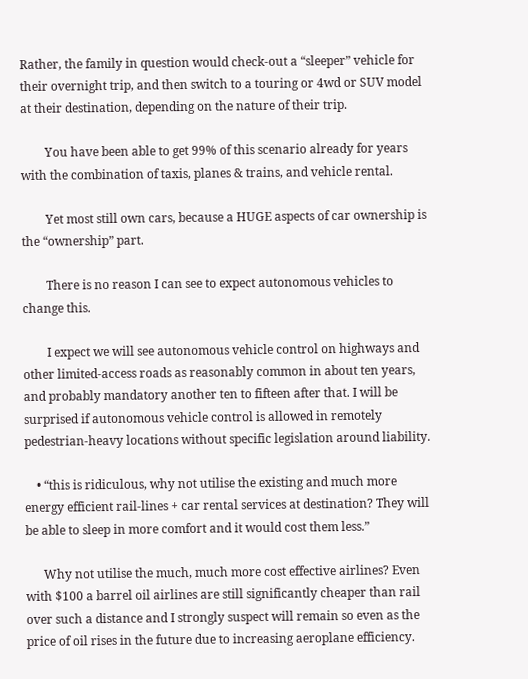Rather, the family in question would check-out a “sleeper” vehicle for their overnight trip, and then switch to a touring or 4wd or SUV model at their destination, depending on the nature of their trip.

        You have been able to get 99% of this scenario already for years with the combination of taxis, planes & trains, and vehicle rental.

        Yet most still own cars, because a HUGE aspects of car ownership is the “ownership” part.

        There is no reason I can see to expect autonomous vehicles to change this.

        I expect we will see autonomous vehicle control on highways and other limited-access roads as reasonably common in about ten years, and probably mandatory another ten to fifteen after that. I will be surprised if autonomous vehicle control is allowed in remotely pedestrian-heavy locations without specific legislation around liability.

    • “this is ridiculous, why not utilise the existing and much more energy efficient rail-lines + car rental services at destination? They will be able to sleep in more comfort and it would cost them less.”

      Why not utilise the much, much more cost effective airlines? Even with $100 a barrel oil airlines are still significantly cheaper than rail over such a distance and I strongly suspect will remain so even as the price of oil rises in the future due to increasing aeroplane efficiency.